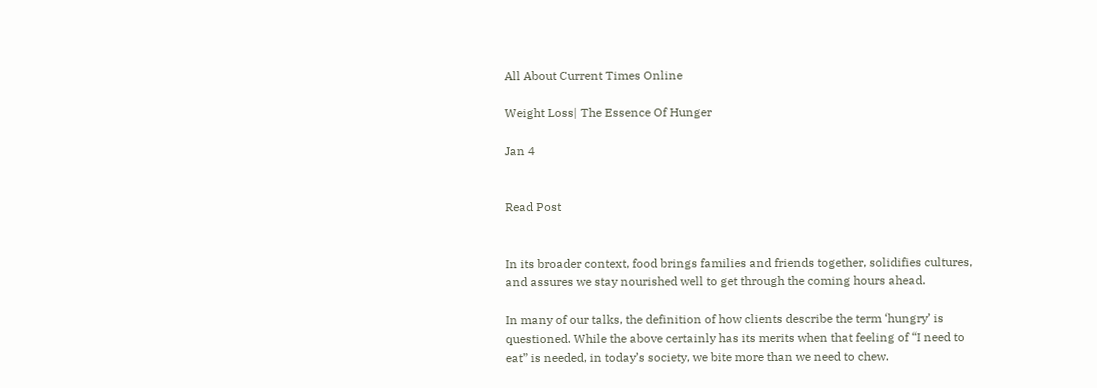All About Current Times Online

Weight Loss| The Essence Of Hunger

Jan 4


Read Post


In its broader context, food brings families and friends together, solidifies cultures, and assures we stay nourished well to get through the coming hours ahead.

In many of our talks, the definition of how clients describe the term ‘hungry’ is questioned. While the above certainly has its merits when that feeling of “I need to eat” is needed, in today’s society, we bite more than we need to chew.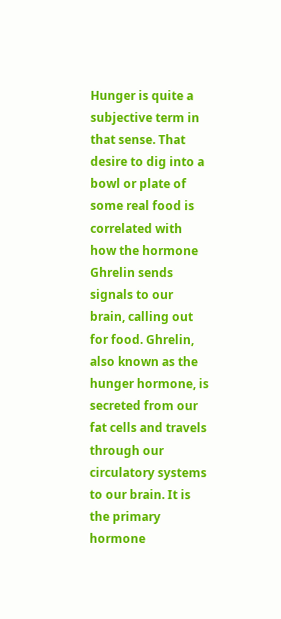Hunger is quite a subjective term in that sense. That desire to dig into a bowl or plate of some real food is correlated with how the hormone Ghrelin sends signals to our brain, calling out for food. Ghrelin, also known as the hunger hormone, is secreted from our fat cells and travels through our circulatory systems to our brain. It is the primary hormone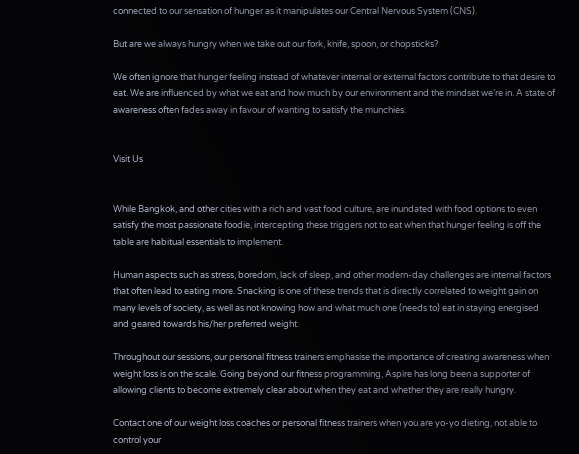connected to our sensation of hunger as it manipulates our Central Nervous System (CNS).

But are we always hungry when we take out our fork, knife, spoon, or chopsticks?

We often ignore that hunger feeling instead of whatever internal or external factors contribute to that desire to eat. We are influenced by what we eat and how much by our environment and the mindset we’re in. A state of awareness often fades away in favour of wanting to satisfy the munchies.


Visit Us


While Bangkok, and other cities with a rich and vast food culture, are inundated with food options to even satisfy the most passionate foodie, intercepting these triggers not to eat when that hunger feeling is off the table are habitual essentials to implement.

Human aspects such as stress, boredom, lack of sleep, and other modern-day challenges are internal factors that often lead to eating more. Snacking is one of these trends that is directly correlated to weight gain on many levels of society, as well as not knowing how and what much one (needs to) eat in staying energised and geared towards his/her preferred weight.

Throughout our sessions, our personal fitness trainers emphasise the importance of creating awareness when weight loss is on the scale. Going beyond our fitness programming, Aspire has long been a supporter of allowing clients to become extremely clear about when they eat and whether they are really hungry.

Contact one of our weight loss coaches or personal fitness trainers when you are yo-yo dieting, not able to control your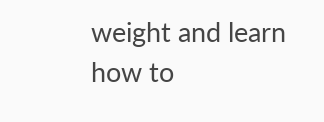weight and learn how to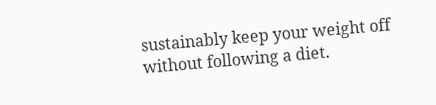sustainably keep your weight off without following a diet.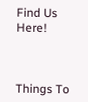Find Us Here!



Things To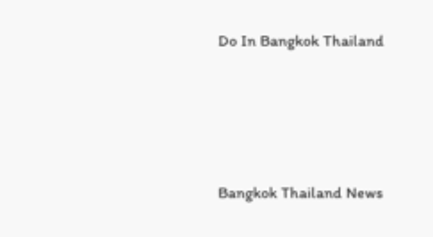Do In Bangkok Thailand




Bangkok Thailand News